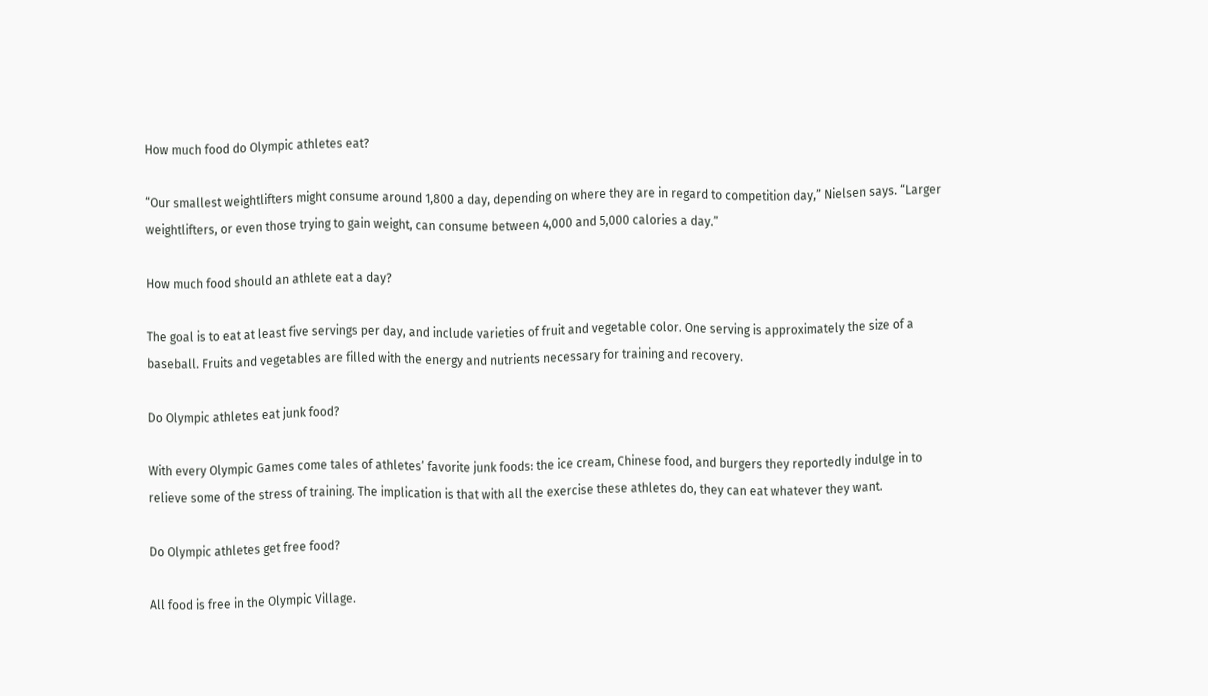How much food do Olympic athletes eat?

“Our smallest weightlifters might consume around 1,800 a day, depending on where they are in regard to competition day,” Nielsen says. “Larger weightlifters, or even those trying to gain weight, can consume between 4,000 and 5,000 calories a day.”

How much food should an athlete eat a day?

The goal is to eat at least five servings per day, and include varieties of fruit and vegetable color. One serving is approximately the size of a baseball. Fruits and vegetables are filled with the energy and nutrients necessary for training and recovery.

Do Olympic athletes eat junk food?

With every Olympic Games come tales of athletes’ favorite junk foods: the ice cream, Chinese food, and burgers they reportedly indulge in to relieve some of the stress of training. The implication is that with all the exercise these athletes do, they can eat whatever they want.

Do Olympic athletes get free food?

All food is free in the Olympic Village.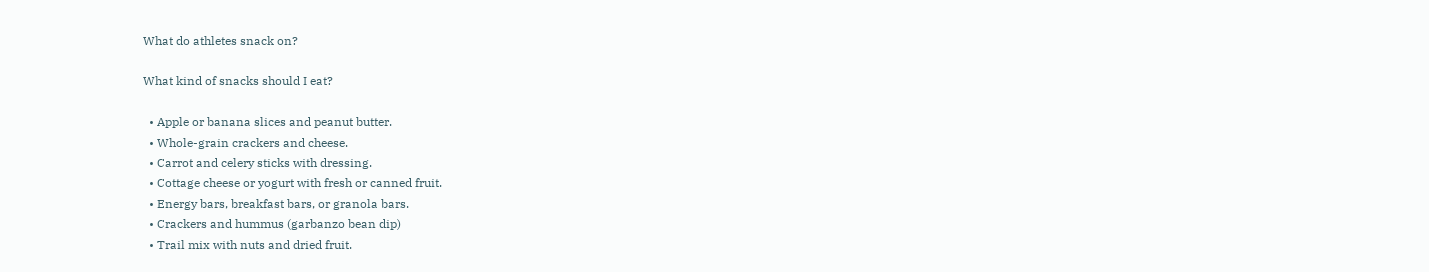What do athletes snack on?

What kind of snacks should I eat?

  • Apple or banana slices and peanut butter.
  • Whole-grain crackers and cheese.
  • Carrot and celery sticks with dressing.
  • Cottage cheese or yogurt with fresh or canned fruit.
  • Energy bars, breakfast bars, or granola bars.
  • Crackers and hummus (garbanzo bean dip)
  • Trail mix with nuts and dried fruit.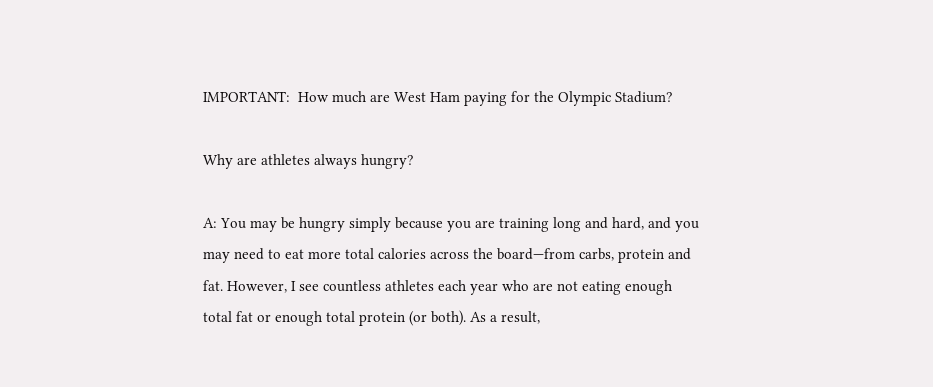IMPORTANT:  How much are West Ham paying for the Olympic Stadium?

Why are athletes always hungry?

A: You may be hungry simply because you are training long and hard, and you may need to eat more total calories across the board—from carbs, protein and fat. However, I see countless athletes each year who are not eating enough total fat or enough total protein (or both). As a result,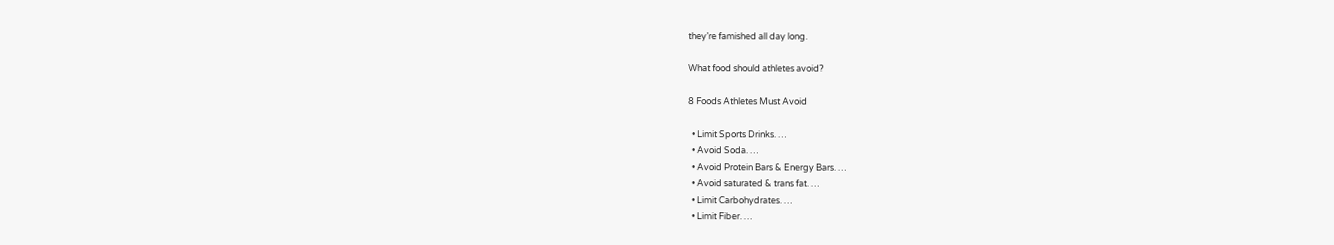they’re famished all day long.

What food should athletes avoid?

8 Foods Athletes Must Avoid

  • Limit Sports Drinks. …
  • Avoid Soda. …
  • Avoid Protein Bars & Energy Bars. …
  • Avoid saturated & trans fat. …
  • Limit Carbohydrates. …
  • Limit Fiber. …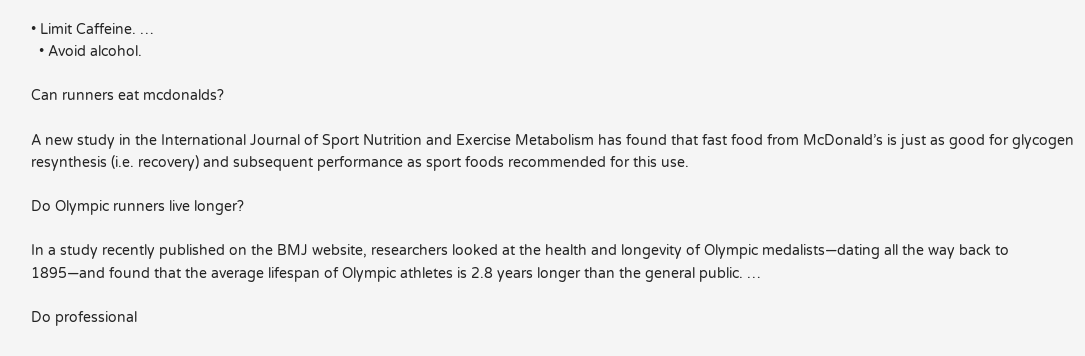• Limit Caffeine. …
  • Avoid alcohol.

Can runners eat mcdonalds?

A new study in the International Journal of Sport Nutrition and Exercise Metabolism has found that fast food from McDonald’s is just as good for glycogen resynthesis (i.e. recovery) and subsequent performance as sport foods recommended for this use.

Do Olympic runners live longer?

In a study recently published on the BMJ website, researchers looked at the health and longevity of Olympic medalists—dating all the way back to 1895—and found that the average lifespan of Olympic athletes is 2.8 years longer than the general public. …

Do professional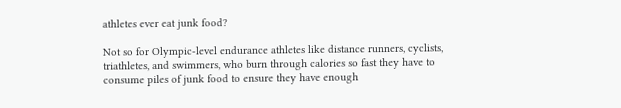athletes ever eat junk food?

Not so for Olympic-level endurance athletes like distance runners, cyclists, triathletes, and swimmers, who burn through calories so fast they have to consume piles of junk food to ensure they have enough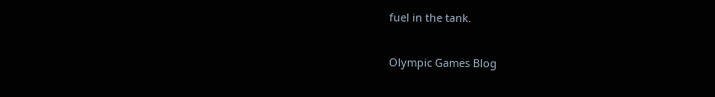fuel in the tank.

Olympic Games Blog